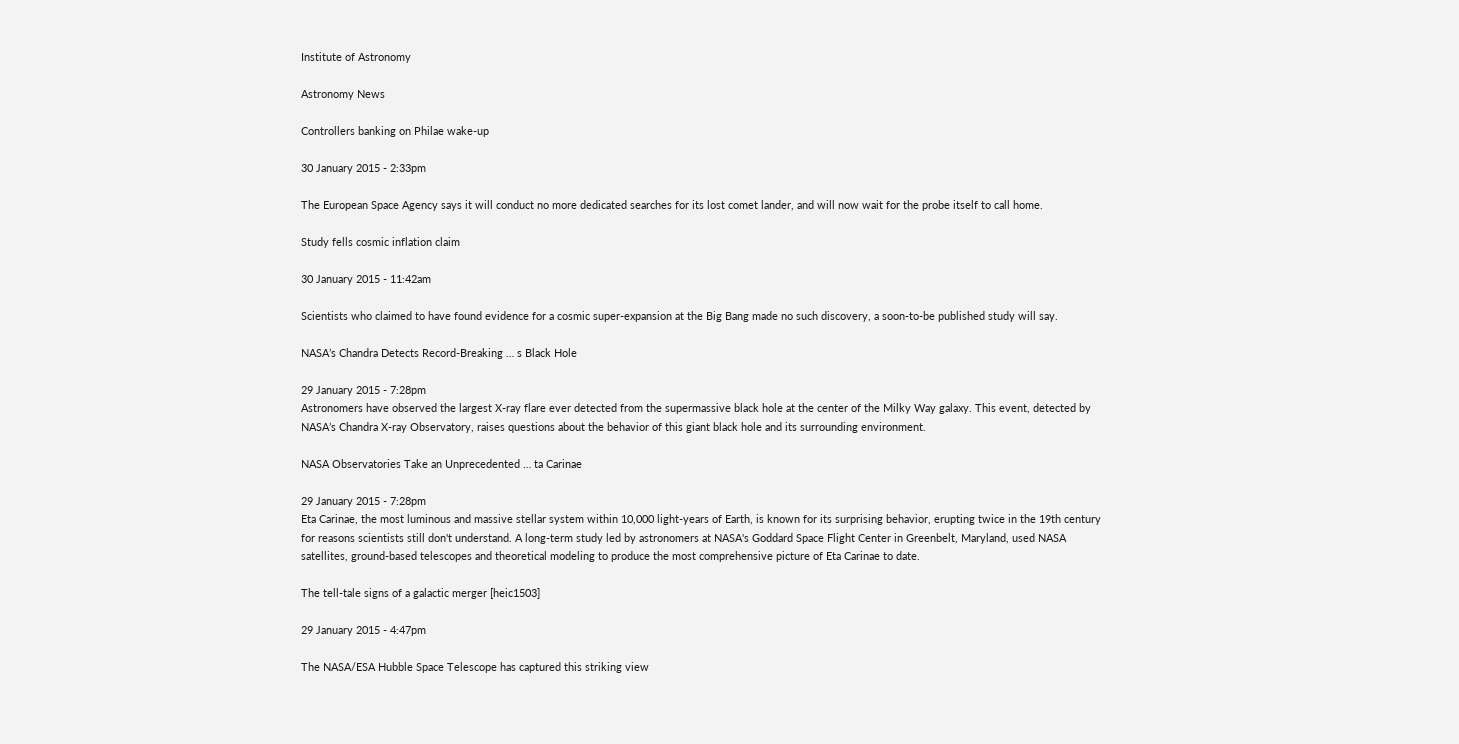Institute of Astronomy

Astronomy News

Controllers banking on Philae wake-up

30 January 2015 - 2:33pm

The European Space Agency says it will conduct no more dedicated searches for its lost comet lander, and will now wait for the probe itself to call home.

Study fells cosmic inflation claim

30 January 2015 - 11:42am

Scientists who claimed to have found evidence for a cosmic super-expansion at the Big Bang made no such discovery, a soon-to-be published study will say.

NASA’s Chandra Detects Record-Breaking … s Black Hole

29 January 2015 - 7:28pm
Astronomers have observed the largest X-ray flare ever detected from the supermassive black hole at the center of the Milky Way galaxy. This event, detected by NASA’s Chandra X-ray Observatory, raises questions about the behavior of this giant black hole and its surrounding environment.

NASA Observatories Take an Unprecedented … ta Carinae

29 January 2015 - 7:28pm
Eta Carinae, the most luminous and massive stellar system within 10,000 light-years of Earth, is known for its surprising behavior, erupting twice in the 19th century for reasons scientists still don't understand. A long-term study led by astronomers at NASA's Goddard Space Flight Center in Greenbelt, Maryland, used NASA satellites, ground-based telescopes and theoretical modeling to produce the most comprehensive picture of Eta Carinae to date.

The tell-tale signs of a galactic merger [heic1503]

29 January 2015 - 4:47pm

The NASA/ESA Hubble Space Telescope has captured this striking view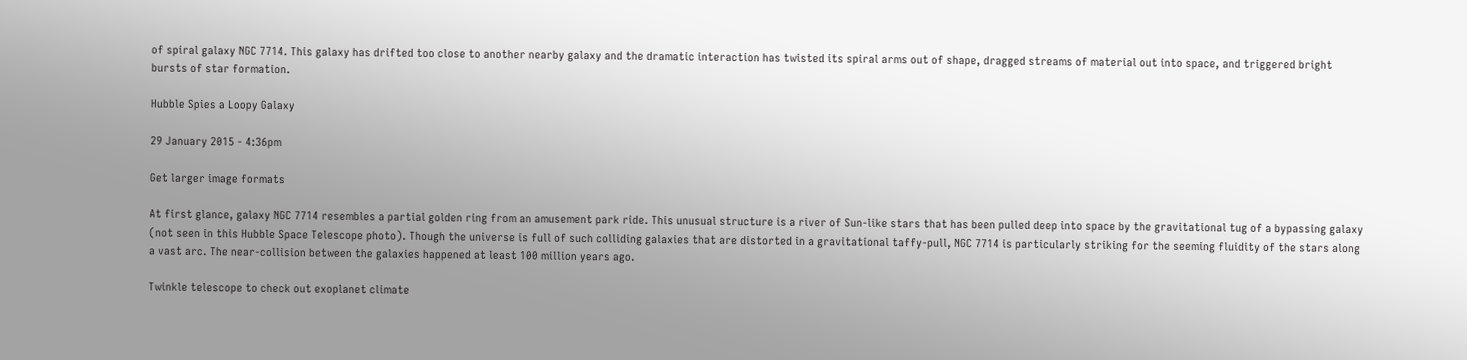of spiral galaxy NGC 7714. This galaxy has drifted too close to another nearby galaxy and the dramatic interaction has twisted its spiral arms out of shape, dragged streams of material out into space, and triggered bright bursts of star formation.

Hubble Spies a Loopy Galaxy

29 January 2015 - 4:36pm

Get larger image formats

At first glance, galaxy NGC 7714 resembles a partial golden ring from an amusement park ride. This unusual structure is a river of Sun-like stars that has been pulled deep into space by the gravitational tug of a bypassing galaxy (not seen in this Hubble Space Telescope photo). Though the universe is full of such colliding galaxies that are distorted in a gravitational taffy-pull, NGC 7714 is particularly striking for the seeming fluidity of the stars along a vast arc. The near-collision between the galaxies happened at least 100 million years ago.

Twinkle telescope to check out exoplanet climate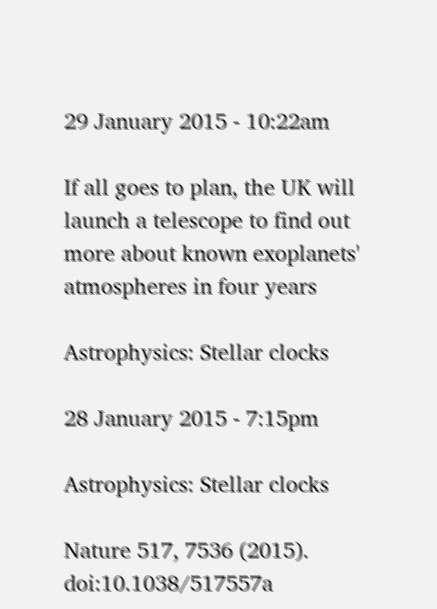29 January 2015 - 10:22am

If all goes to plan, the UK will launch a telescope to find out more about known exoplanets' atmospheres in four years

Astrophysics: Stellar clocks

28 January 2015 - 7:15pm

Astrophysics: Stellar clocks

Nature 517, 7536 (2015). doi:10.1038/517557a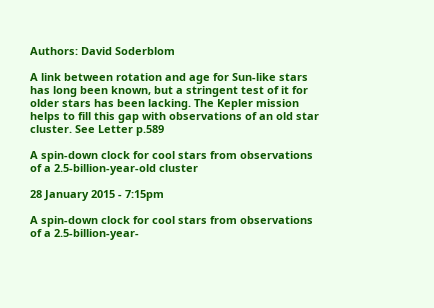Authors: David Soderblom

A link between rotation and age for Sun-like stars has long been known, but a stringent test of it for older stars has been lacking. The Kepler mission helps to fill this gap with observations of an old star cluster. See Letter p.589

A spin-down clock for cool stars from observations of a 2.5-billion-year-old cluster

28 January 2015 - 7:15pm

A spin-down clock for cool stars from observations of a 2.5-billion-year-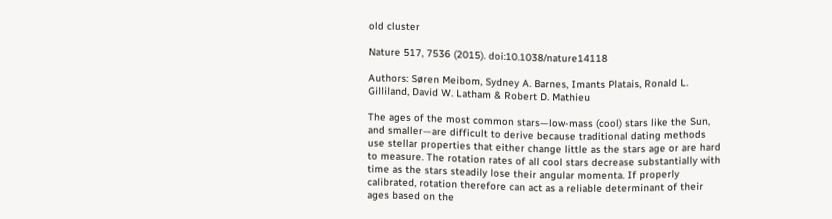old cluster

Nature 517, 7536 (2015). doi:10.1038/nature14118

Authors: Søren Meibom, Sydney A. Barnes, Imants Platais, Ronald L. Gilliland, David W. Latham & Robert D. Mathieu

The ages of the most common stars—low-mass (cool) stars like the Sun, and smaller—are difficult to derive because traditional dating methods use stellar properties that either change little as the stars age or are hard to measure. The rotation rates of all cool stars decrease substantially with time as the stars steadily lose their angular momenta. If properly calibrated, rotation therefore can act as a reliable determinant of their ages based on the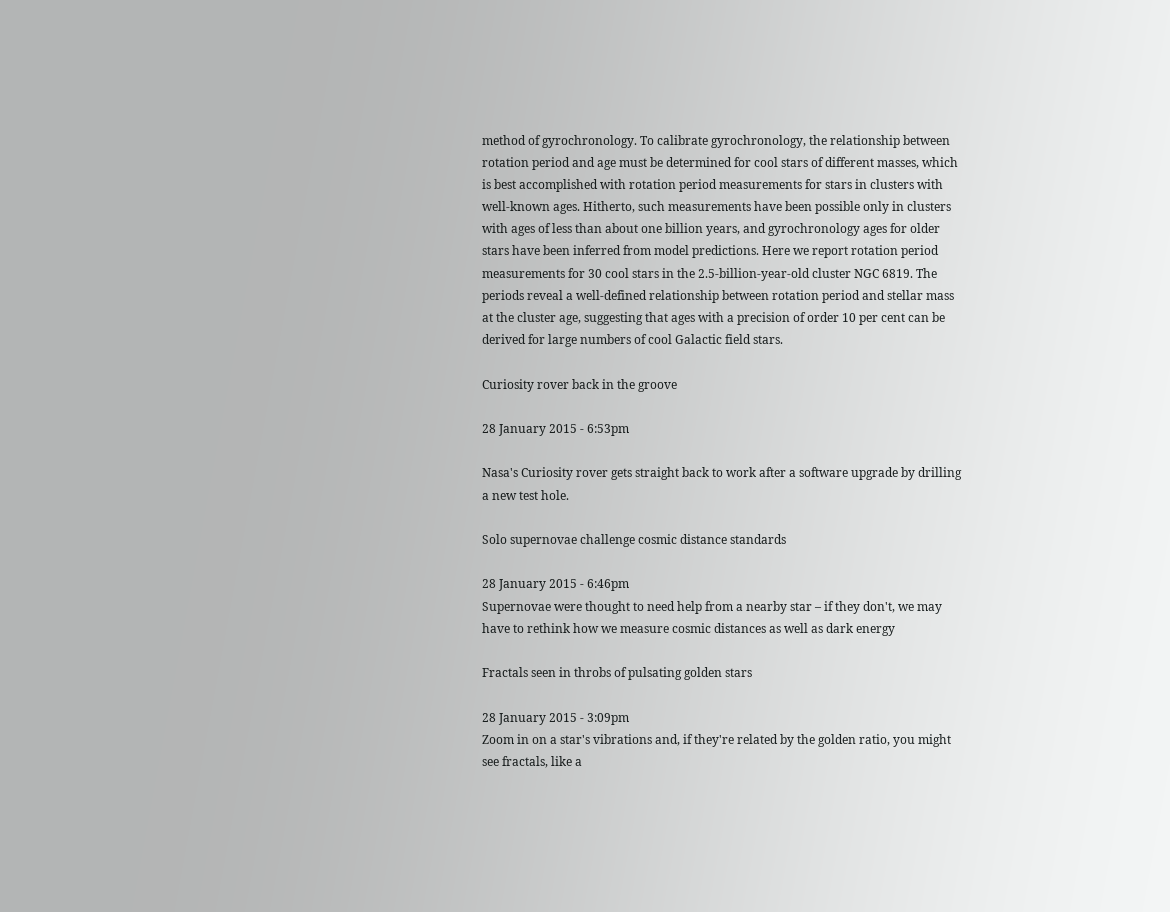method of gyrochronology. To calibrate gyrochronology, the relationship between rotation period and age must be determined for cool stars of different masses, which is best accomplished with rotation period measurements for stars in clusters with well-known ages. Hitherto, such measurements have been possible only in clusters with ages of less than about one billion years, and gyrochronology ages for older stars have been inferred from model predictions. Here we report rotation period measurements for 30 cool stars in the 2.5-billion-year-old cluster NGC 6819. The periods reveal a well-defined relationship between rotation period and stellar mass at the cluster age, suggesting that ages with a precision of order 10 per cent can be derived for large numbers of cool Galactic field stars.

Curiosity rover back in the groove

28 January 2015 - 6:53pm

Nasa's Curiosity rover gets straight back to work after a software upgrade by drilling a new test hole.

Solo supernovae challenge cosmic distance standards

28 January 2015 - 6:46pm
Supernovae were thought to need help from a nearby star – if they don't, we may have to rethink how we measure cosmic distances as well as dark energy

Fractals seen in throbs of pulsating golden stars

28 January 2015 - 3:09pm
Zoom in on a star's vibrations and, if they're related by the golden ratio, you might see fractals, like a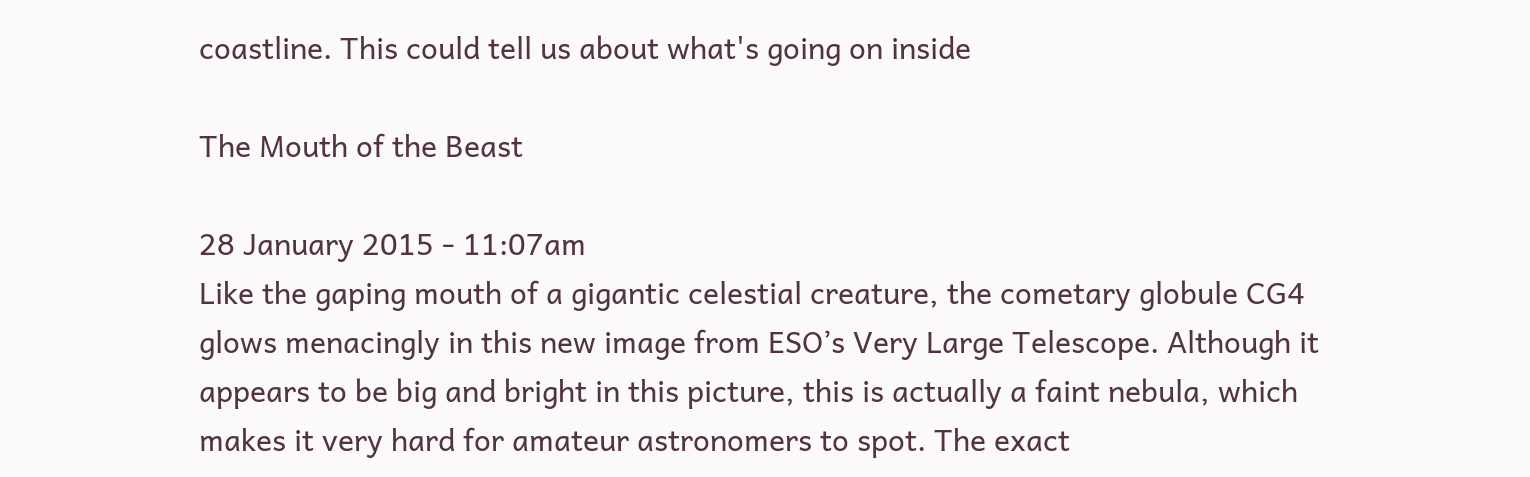coastline. This could tell us about what's going on inside

The Mouth of the Beast

28 January 2015 - 11:07am
Like the gaping mouth of a gigantic celestial creature, the cometary globule CG4 glows menacingly in this new image from ESO’s Very Large Telescope. Although it appears to be big and bright in this picture, this is actually a faint nebula, which makes it very hard for amateur astronomers to spot. The exact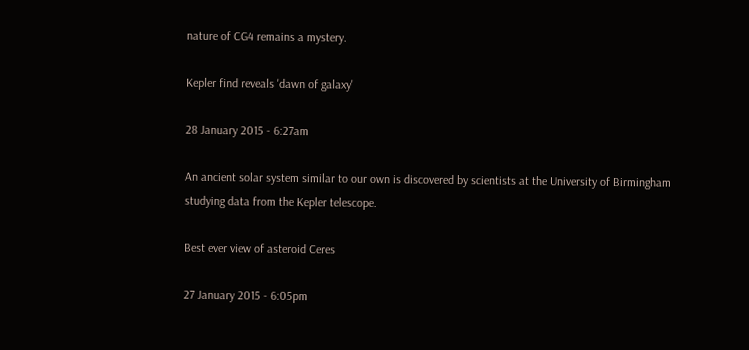nature of CG4 remains a mystery.

Kepler find reveals 'dawn of galaxy'

28 January 2015 - 6:27am

An ancient solar system similar to our own is discovered by scientists at the University of Birmingham studying data from the Kepler telescope.

Best ever view of asteroid Ceres

27 January 2015 - 6:05pm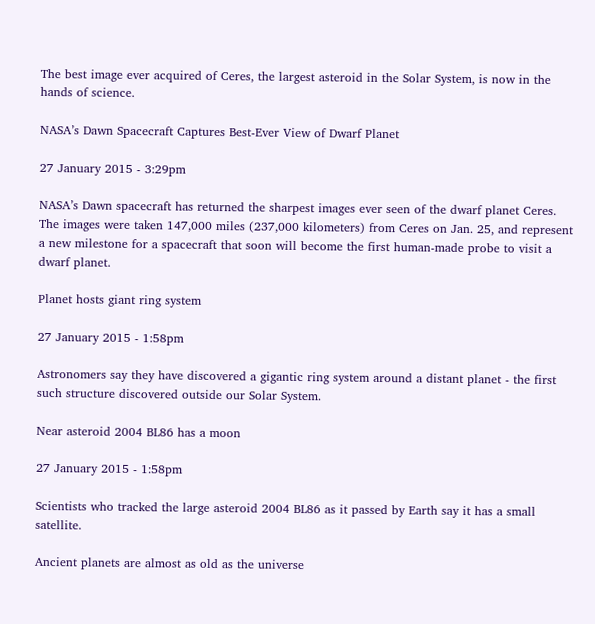The best image ever acquired of Ceres, the largest asteroid in the Solar System, is now in the hands of science.

NASA’s Dawn Spacecraft Captures Best-Ever View of Dwarf Planet

27 January 2015 - 3:29pm

NASA’s Dawn spacecraft has returned the sharpest images ever seen of the dwarf planet Ceres. The images were taken 147,000 miles (237,000 kilometers) from Ceres on Jan. 25, and represent a new milestone for a spacecraft that soon will become the first human-made probe to visit a dwarf planet.

Planet hosts giant ring system

27 January 2015 - 1:58pm

Astronomers say they have discovered a gigantic ring system around a distant planet - the first such structure discovered outside our Solar System.

Near asteroid 2004 BL86 has a moon

27 January 2015 - 1:58pm

Scientists who tracked the large asteroid 2004 BL86 as it passed by Earth say it has a small satellite.

Ancient planets are almost as old as the universe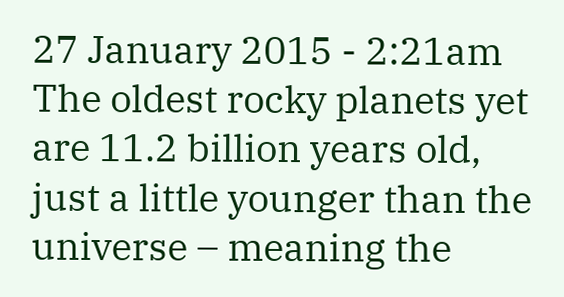27 January 2015 - 2:21am
The oldest rocky planets yet are 11.2 billion years old, just a little younger than the universe – meaning the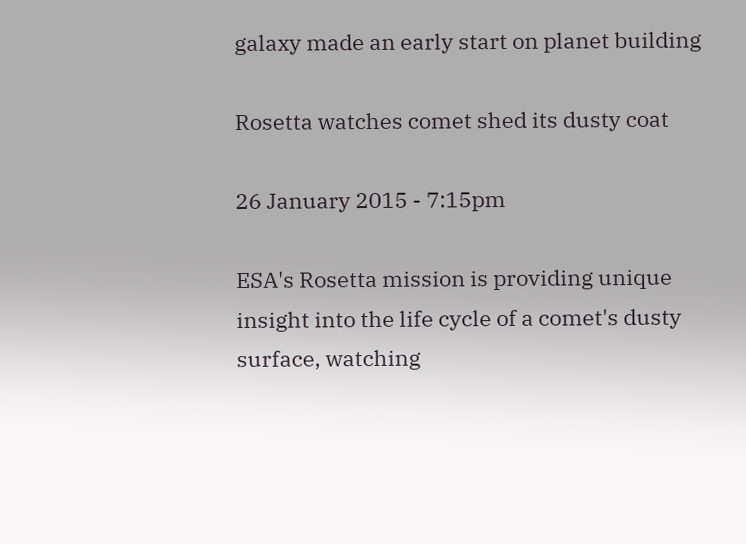galaxy made an early start on planet building

Rosetta watches comet shed its dusty coat

26 January 2015 - 7:15pm

ESA's Rosetta mission is providing unique insight into the life cycle of a comet's dusty surface, watching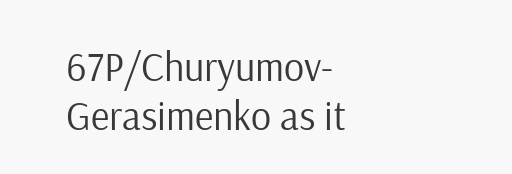67P/Churyumov-Gerasimenko as it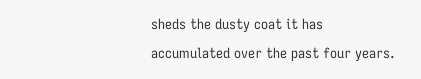sheds the dusty coat it has accumulated over the past four years.